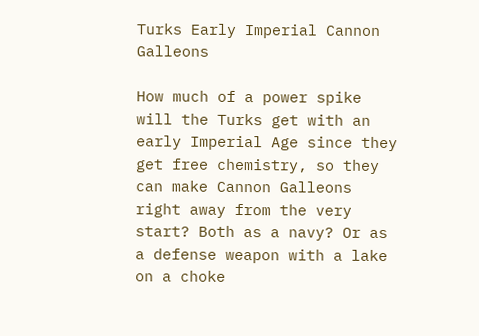Turks Early Imperial Cannon Galleons

How much of a power spike will the Turks get with an early Imperial Age since they get free chemistry, so they can make Cannon Galleons right away from the very start? Both as a navy? Or as a defense weapon with a lake on a choke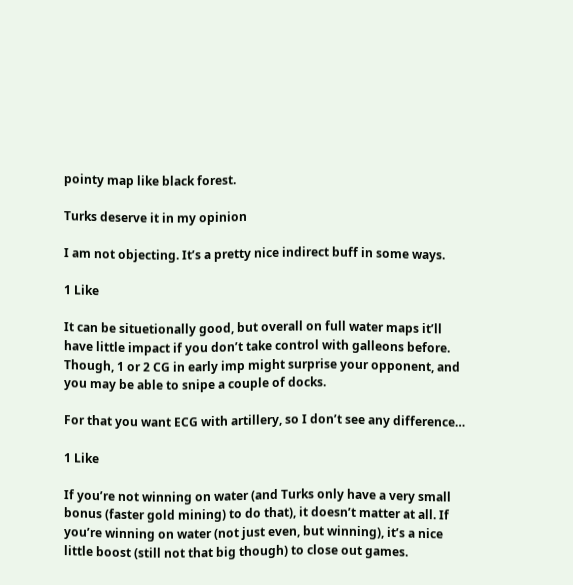pointy map like black forest.

Turks deserve it in my opinion

I am not objecting. It’s a pretty nice indirect buff in some ways.

1 Like

It can be situetionally good, but overall on full water maps it’ll have little impact if you don’t take control with galleons before. Though, 1 or 2 CG in early imp might surprise your opponent, and you may be able to snipe a couple of docks.

For that you want ECG with artillery, so I don’t see any difference…

1 Like

If you’re not winning on water (and Turks only have a very small bonus (faster gold mining) to do that), it doesn’t matter at all. If you’re winning on water (not just even, but winning), it’s a nice little boost (still not that big though) to close out games.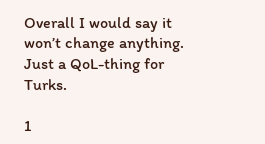Overall I would say it won’t change anything. Just a QoL-thing for Turks.

1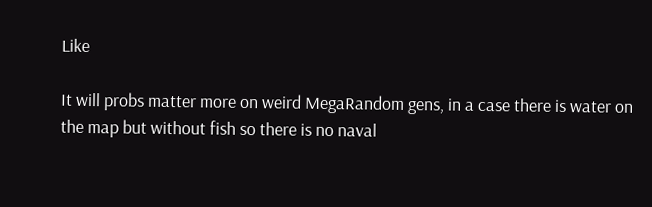Like

It will probs matter more on weird MegaRandom gens, in a case there is water on the map but without fish so there is no naval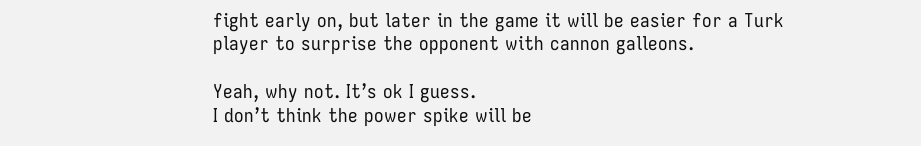fight early on, but later in the game it will be easier for a Turk player to surprise the opponent with cannon galleons.

Yeah, why not. It’s ok I guess.
I don’t think the power spike will be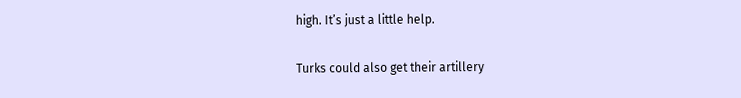high. It’s just a little help.

Turks could also get their artillery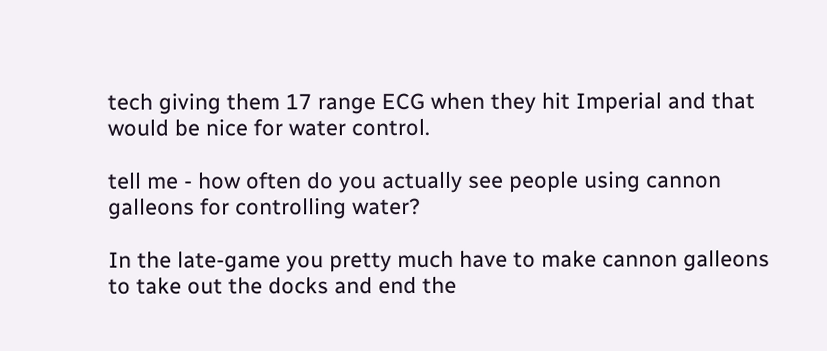tech giving them 17 range ECG when they hit Imperial and that would be nice for water control.

tell me - how often do you actually see people using cannon galleons for controlling water?

In the late-game you pretty much have to make cannon galleons to take out the docks and end the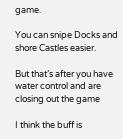game.

You can snipe Docks and shore Castles easier.

But that’s after you have water control and are closing out the game

I think the buff is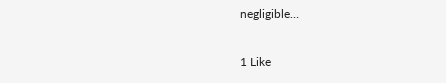negligible…

1 Like